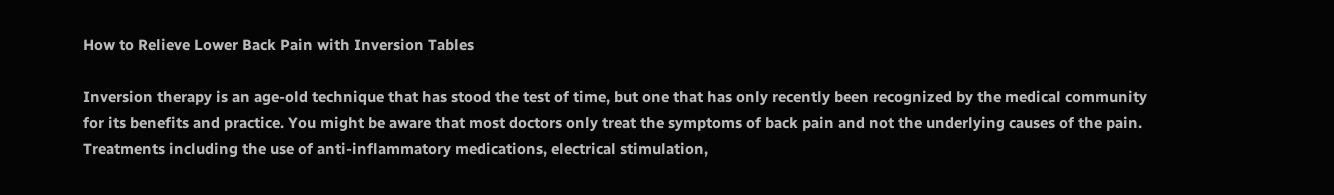How to Relieve Lower Back Pain with Inversion Tables

Inversion therapy is an age-old technique that has stood the test of time, but one that has only recently been recognized by the medical community for its benefits and practice. You might be aware that most doctors only treat the symptoms of back pain and not the underlying causes of the pain. Treatments including the use of anti-inflammatory medications, electrical stimulation,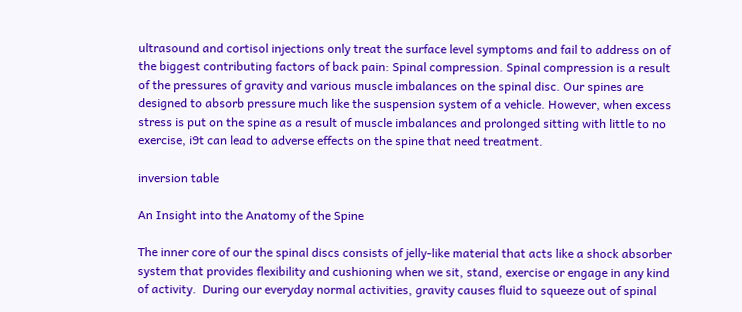ultrasound and cortisol injections only treat the surface level symptoms and fail to address on of the biggest contributing factors of back pain: Spinal compression. Spinal compression is a result of the pressures of gravity and various muscle imbalances on the spinal disc. Our spines are designed to absorb pressure much like the suspension system of a vehicle. However, when excess stress is put on the spine as a result of muscle imbalances and prolonged sitting with little to no exercise, i9t can lead to adverse effects on the spine that need treatment.

inversion table

An Insight into the Anatomy of the Spine

The inner core of our the spinal discs consists of jelly-like material that acts like a shock absorber system that provides flexibility and cushioning when we sit, stand, exercise or engage in any kind of activity.  During our everyday normal activities, gravity causes fluid to squeeze out of spinal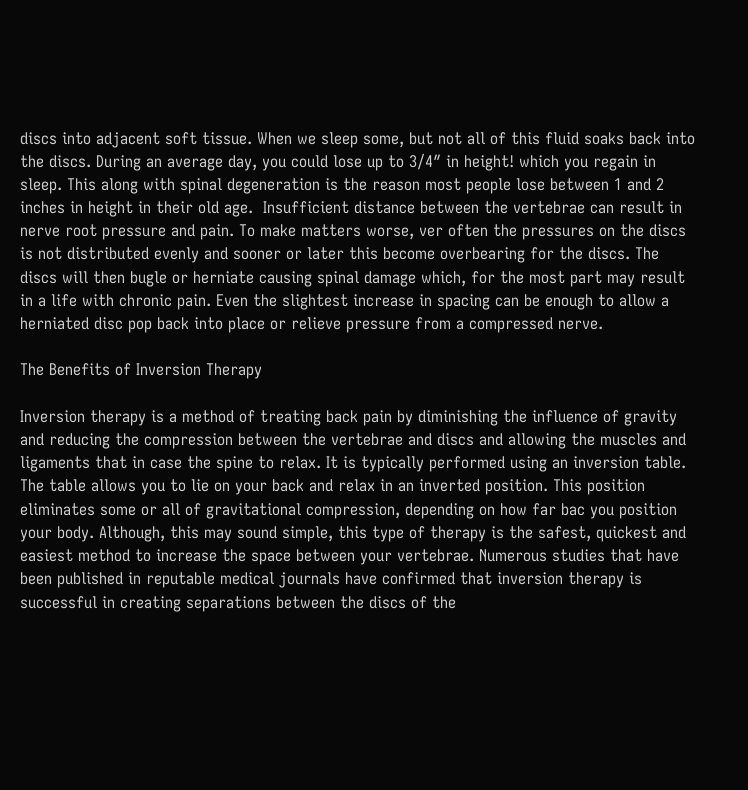discs into adjacent soft tissue. When we sleep some, but not all of this fluid soaks back into the discs. During an average day, you could lose up to 3/4″ in height! which you regain in sleep. This along with spinal degeneration is the reason most people lose between 1 and 2 inches in height in their old age.  Insufficient distance between the vertebrae can result in nerve root pressure and pain. To make matters worse, ver often the pressures on the discs is not distributed evenly and sooner or later this become overbearing for the discs. The discs will then bugle or herniate causing spinal damage which, for the most part may result in a life with chronic pain. Even the slightest increase in spacing can be enough to allow a herniated disc pop back into place or relieve pressure from a compressed nerve.

The Benefits of Inversion Therapy

Inversion therapy is a method of treating back pain by diminishing the influence of gravity and reducing the compression between the vertebrae and discs and allowing the muscles and ligaments that in case the spine to relax. It is typically performed using an inversion table. The table allows you to lie on your back and relax in an inverted position. This position eliminates some or all of gravitational compression, depending on how far bac you position your body. Although, this may sound simple, this type of therapy is the safest, quickest and easiest method to increase the space between your vertebrae. Numerous studies that have been published in reputable medical journals have confirmed that inversion therapy is successful in creating separations between the discs of the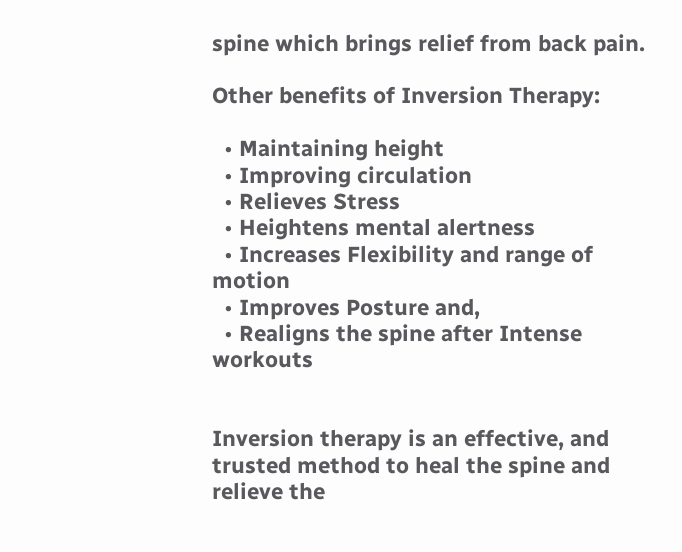spine which brings relief from back pain.

Other benefits of Inversion Therapy:

  • Maintaining height
  • Improving circulation
  • Relieves Stress
  • Heightens mental alertness
  • Increases Flexibility and range of motion
  • Improves Posture and,
  • Realigns the spine after Intense workouts


Inversion therapy is an effective, and trusted method to heal the spine and relieve the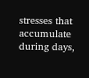stresses that accumulate during days,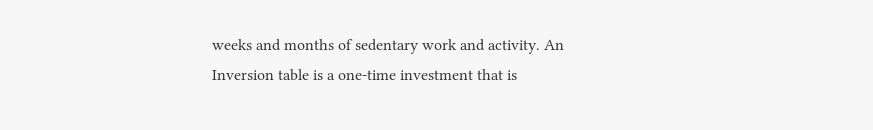weeks and months of sedentary work and activity. An Inversion table is a one-time investment that is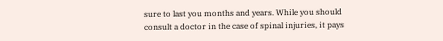sure to last you months and years. While you should consult a doctor in the case of spinal injuries, it pays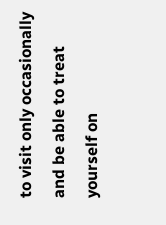to visit only occasionally and be able to treat yourself on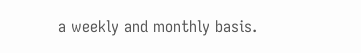a weekly and monthly basis.